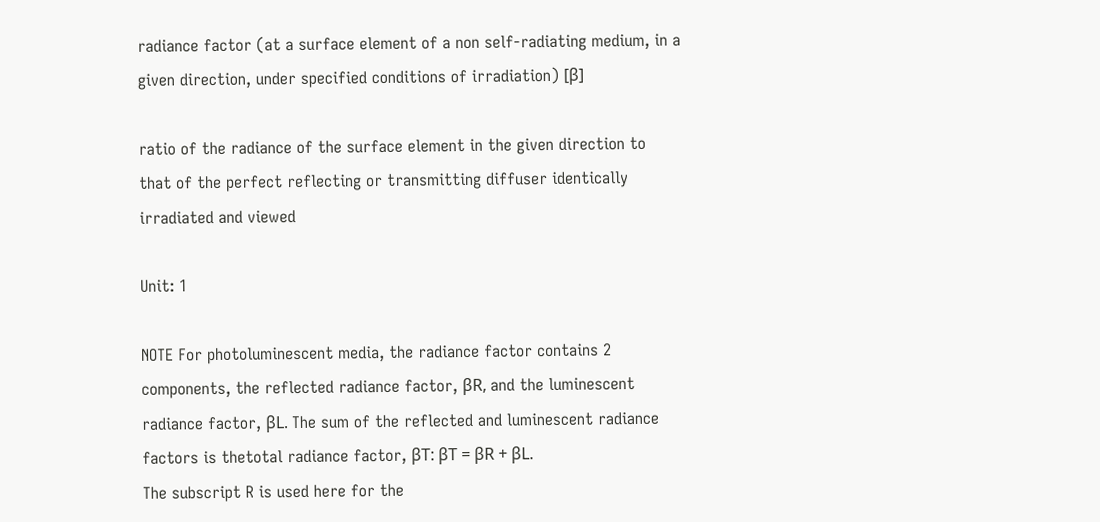radiance factor (at a surface element of a non self-radiating medium, in a given direction, under specified conditions of irradiation) [β]

ratio of the radiance of the surface element in the given direction to that of the perfect reflecting or transmitting diffuser identically irradiated and viewed

Unit: 1

NOTE For photoluminescent media, the radiance factor contains 2 components, the reflected radiance factor, βR, and the luminescent radiance factor, βL. The sum of the reflected and luminescent radiance factors is thetotal radiance factor, βT: βT = βR + βL.
The subscript R is used here for the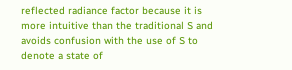reflected radiance factor because it is more intuitive than the traditional S and avoids confusion with the use of S to denote a state of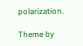polarization.

Theme by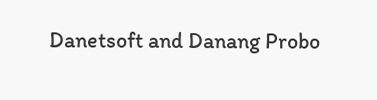Danetsoft and Danang Probo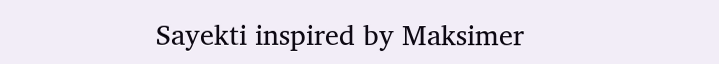Sayekti inspired by Maksimer